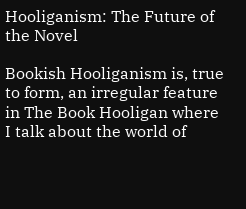Hooliganism: The Future of the Novel

Bookish Hooliganism is, true to form, an irregular feature in The Book Hooligan where I talk about the world of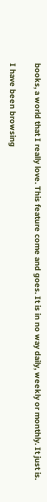books, a world that I really love. This feature come and goes. It is in no way daily, weekly or monthly. It just is.

I have been browsing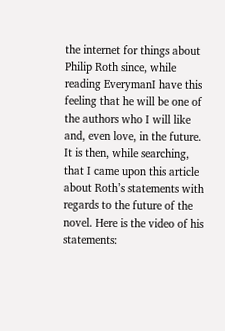the internet for things about Philip Roth since, while reading EverymanI have this feeling that he will be one of the authors who I will like and, even love, in the future. It is then, while searching, that I came upon this article about Roth’s statements with regards to the future of the novel. Here is the video of his statements: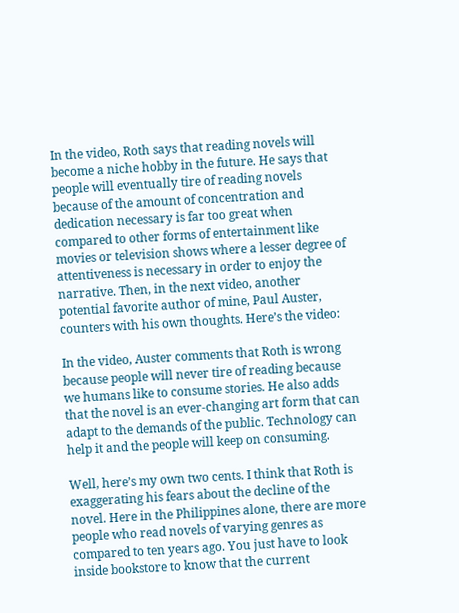In the video, Roth says that reading novels will become a niche hobby in the future. He says that people will eventually tire of reading novels because of the amount of concentration and dedication necessary is far too great when compared to other forms of entertainment like movies or television shows where a lesser degree of attentiveness is necessary in order to enjoy the narrative. Then, in the next video, another potential favorite author of mine, Paul Auster, counters with his own thoughts. Here’s the video:

In the video, Auster comments that Roth is wrong because people will never tire of reading because we humans like to consume stories. He also adds that the novel is an ever-changing art form that can adapt to the demands of the public. Technology can help it and the people will keep on consuming.

Well, here’s my own two cents. I think that Roth is exaggerating his fears about the decline of the novel. Here in the Philippines alone, there are more people who read novels of varying genres as compared to ten years ago. You just have to look inside bookstore to know that the current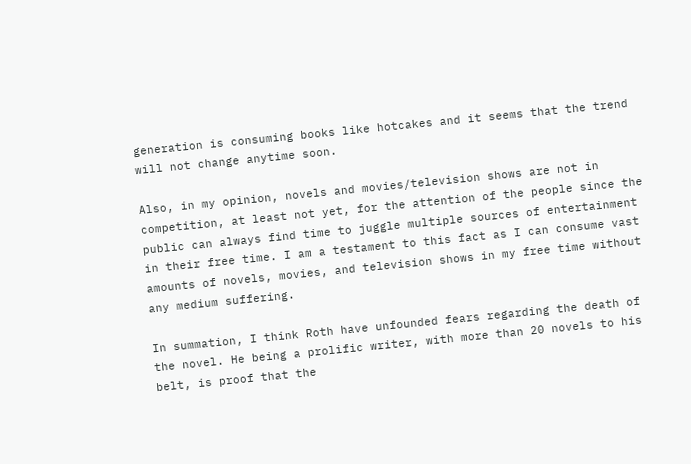generation is consuming books like hotcakes and it seems that the trend will not change anytime soon.

Also, in my opinion, novels and movies/television shows are not in competition, at least not yet, for the attention of the people since the public can always find time to juggle multiple sources of entertainment in their free time. I am a testament to this fact as I can consume vast amounts of novels, movies, and television shows in my free time without any medium suffering.

In summation, I think Roth have unfounded fears regarding the death of the novel. He being a prolific writer, with more than 20 novels to his belt, is proof that the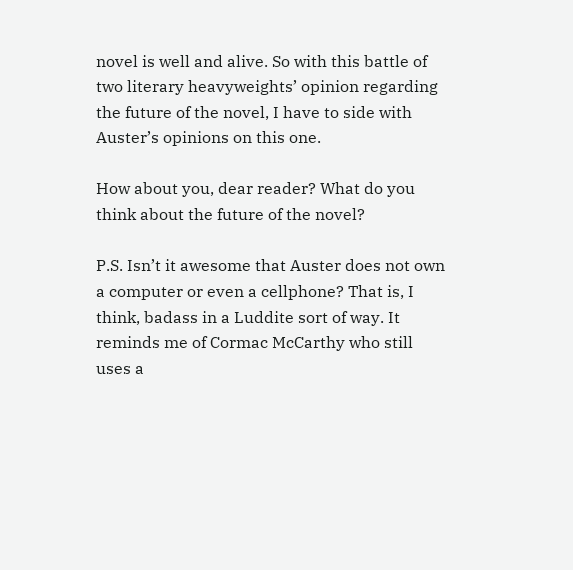novel is well and alive. So with this battle of two literary heavyweights’ opinion regarding the future of the novel, I have to side with Auster’s opinions on this one.

How about you, dear reader? What do you think about the future of the novel?

P.S. Isn’t it awesome that Auster does not own a computer or even a cellphone? That is, I think, badass in a Luddite sort of way. It reminds me of Cormac McCarthy who still uses a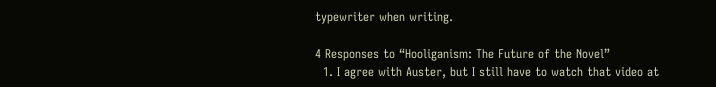typewriter when writing.

4 Responses to “Hooliganism: The Future of the Novel”
  1. I agree with Auster, but I still have to watch that video at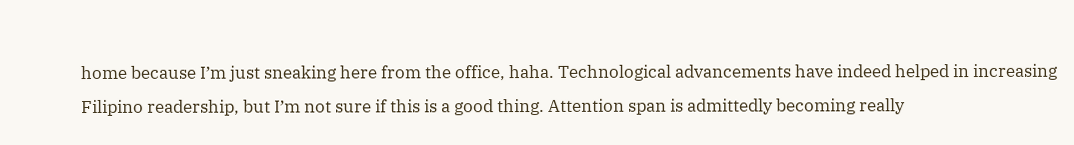home because I’m just sneaking here from the office, haha. Technological advancements have indeed helped in increasing Filipino readership, but I’m not sure if this is a good thing. Attention span is admittedly becoming really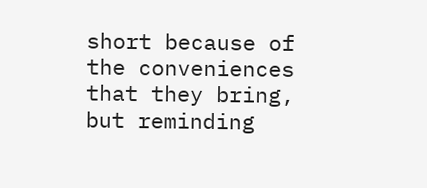short because of the conveniences that they bring, but reminding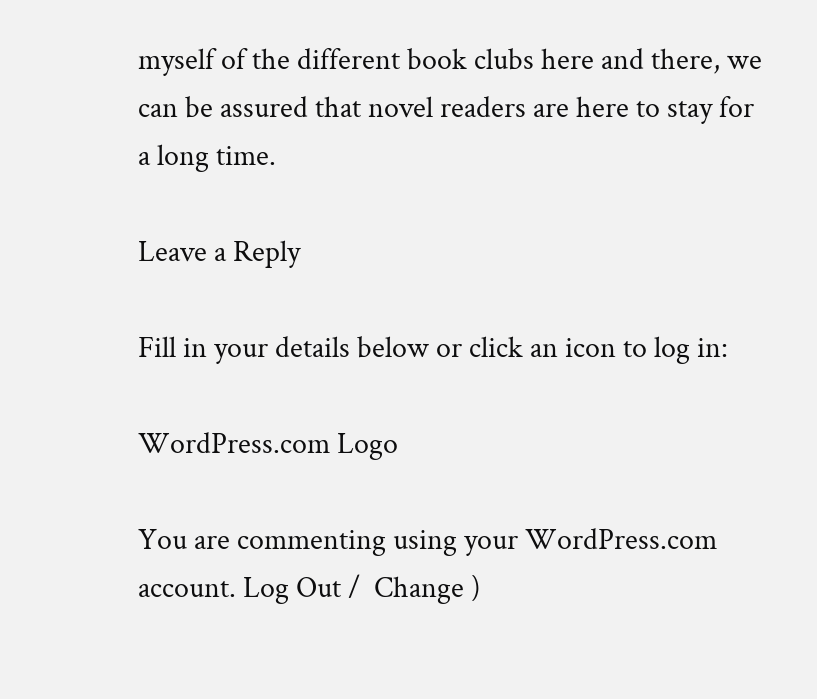myself of the different book clubs here and there, we can be assured that novel readers are here to stay for a long time.

Leave a Reply

Fill in your details below or click an icon to log in:

WordPress.com Logo

You are commenting using your WordPress.com account. Log Out /  Change )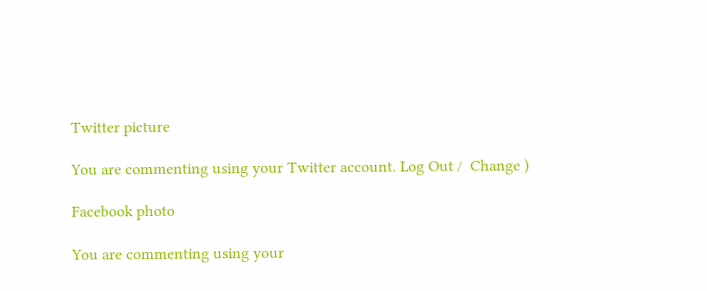Twitter picture

You are commenting using your Twitter account. Log Out /  Change )

Facebook photo

You are commenting using your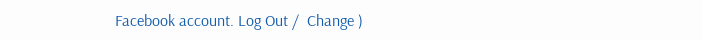Facebook account. Log Out /  Change )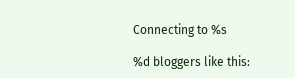Connecting to %s

%d bloggers like this: